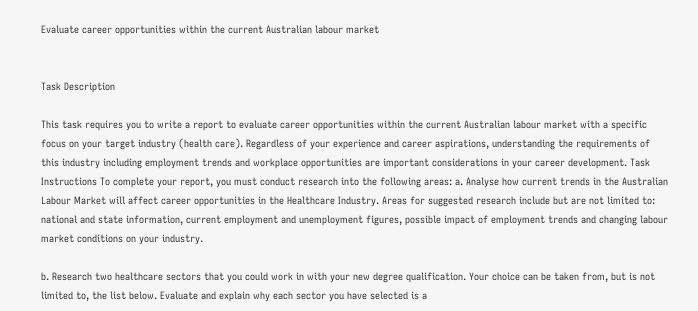Evaluate career opportunities within the current Australian labour market


Task Description

This task requires you to write a report to evaluate career opportunities within the current Australian labour market with a specific focus on your target industry (health care). Regardless of your experience and career aspirations, understanding the requirements of this industry including employment trends and workplace opportunities are important considerations in your career development. Task Instructions To complete your report, you must conduct research into the following areas: a. Analyse how current trends in the Australian Labour Market will affect career opportunities in the Healthcare Industry. Areas for suggested research include but are not limited to: national and state information, current employment and unemployment figures, possible impact of employment trends and changing labour market conditions on your industry.

b. Research two healthcare sectors that you could work in with your new degree qualification. Your choice can be taken from, but is not limited to, the list below. Evaluate and explain why each sector you have selected is a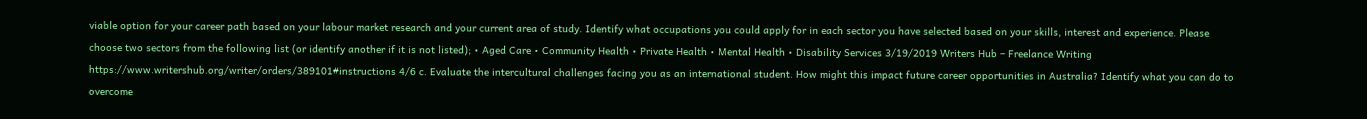viable option for your career path based on your labour market research and your current area of study. Identify what occupations you could apply for in each sector you have selected based on your skills, interest and experience. Please choose two sectors from the following list (or identify another if it is not listed); • Aged Care • Community Health • Private Health • Mental Health • Disability Services 3/19/2019 Writers Hub – Freelance Writing https://www.writershub.org/writer/orders/389101#instructions 4/6 c. Evaluate the intercultural challenges facing you as an international student. How might this impact future career opportunities in Australia? Identify what you can do to overcome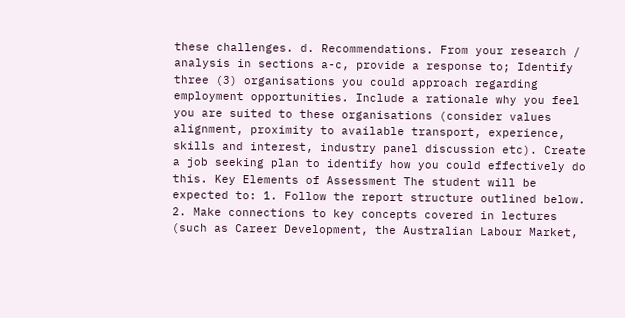these challenges. d. Recommendations. From your research / analysis in sections a-c, provide a response to; Identify three (3) organisations you could approach regarding employment opportunities. Include a rationale why you feel you are suited to these organisations (consider values alignment, proximity to available transport, experience, skills and interest, industry panel discussion etc). Create a job seeking plan to identify how you could effectively do this. Key Elements of Assessment The student will be expected to: 1. Follow the report structure outlined below. 2. Make connections to key concepts covered in lectures (such as Career Development, the Australian Labour Market,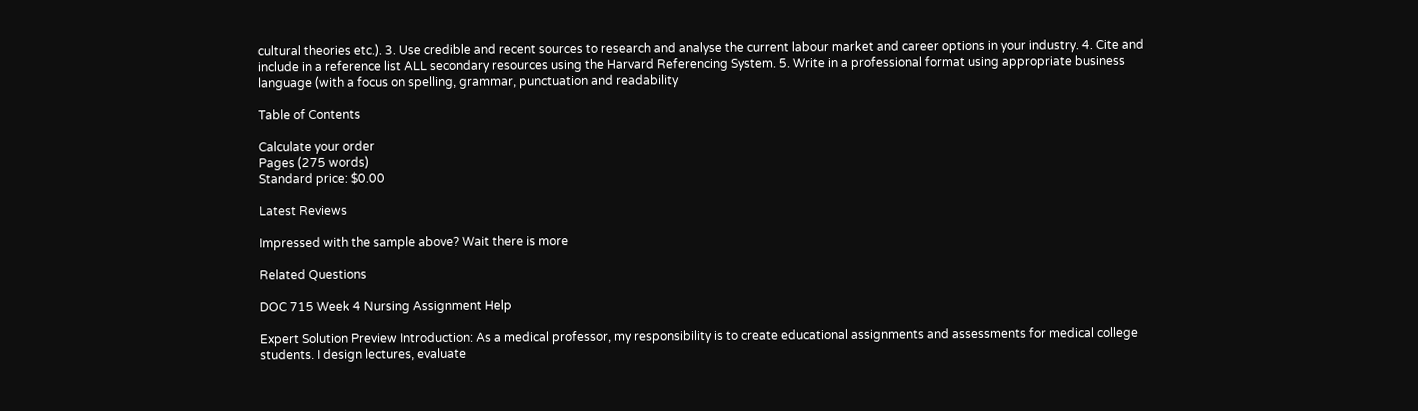cultural theories etc.). 3. Use credible and recent sources to research and analyse the current labour market and career options in your industry. 4. Cite and include in a reference list ALL secondary resources using the Harvard Referencing System. 5. Write in a professional format using appropriate business language (with a focus on spelling, grammar, punctuation and readability

Table of Contents

Calculate your order
Pages (275 words)
Standard price: $0.00

Latest Reviews

Impressed with the sample above? Wait there is more

Related Questions

DOC 715 Week 4 Nursing Assignment Help

Expert Solution Preview Introduction: As a medical professor, my responsibility is to create educational assignments and assessments for medical college students. I design lectures, evaluate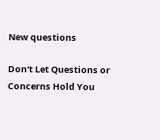New questions

Don't Let Questions or Concerns Hold You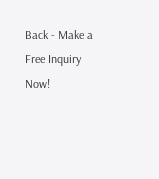Back - Make a Free Inquiry Now!